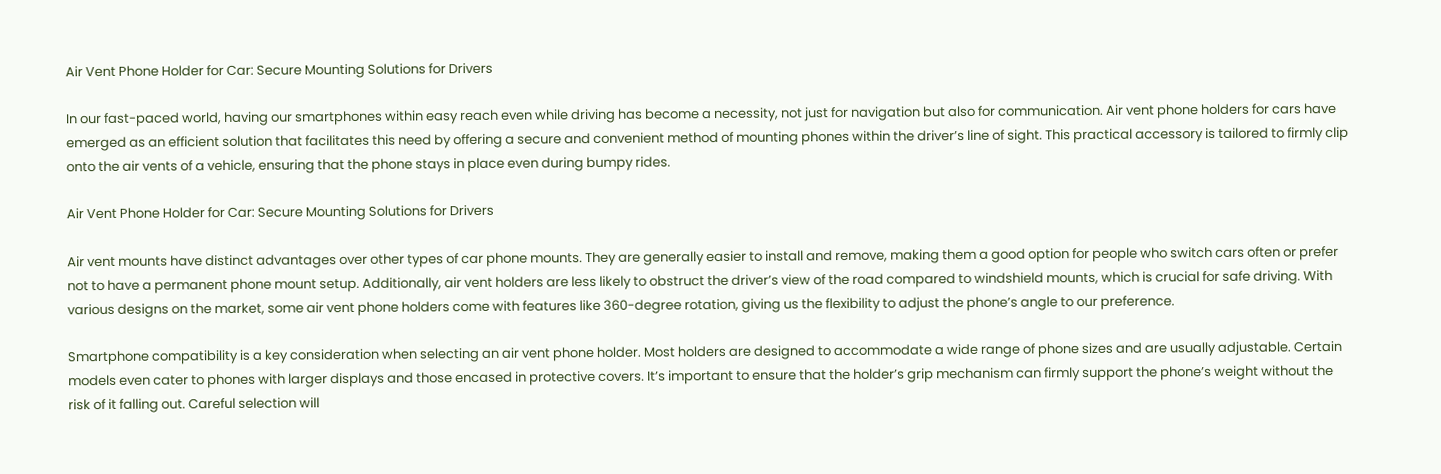Air Vent Phone Holder for Car: Secure Mounting Solutions for Drivers

In our fast-paced world, having our smartphones within easy reach even while driving has become a necessity, not just for navigation but also for communication. Air vent phone holders for cars have emerged as an efficient solution that facilitates this need by offering a secure and convenient method of mounting phones within the driver’s line of sight. This practical accessory is tailored to firmly clip onto the air vents of a vehicle, ensuring that the phone stays in place even during bumpy rides.

Air Vent Phone Holder for Car: Secure Mounting Solutions for Drivers

Air vent mounts have distinct advantages over other types of car phone mounts. They are generally easier to install and remove, making them a good option for people who switch cars often or prefer not to have a permanent phone mount setup. Additionally, air vent holders are less likely to obstruct the driver’s view of the road compared to windshield mounts, which is crucial for safe driving. With various designs on the market, some air vent phone holders come with features like 360-degree rotation, giving us the flexibility to adjust the phone’s angle to our preference.

Smartphone compatibility is a key consideration when selecting an air vent phone holder. Most holders are designed to accommodate a wide range of phone sizes and are usually adjustable. Certain models even cater to phones with larger displays and those encased in protective covers. It’s important to ensure that the holder’s grip mechanism can firmly support the phone’s weight without the risk of it falling out. Careful selection will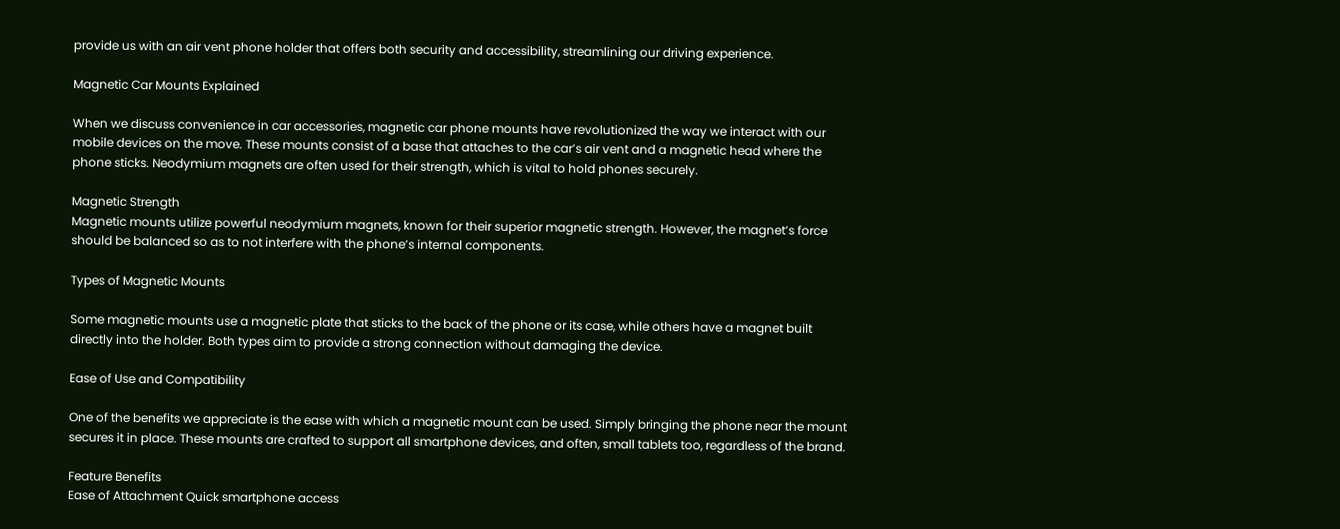provide us with an air vent phone holder that offers both security and accessibility, streamlining our driving experience.

Magnetic Car Mounts Explained

When we discuss convenience in car accessories, magnetic car phone mounts have revolutionized the way we interact with our mobile devices on the move. These mounts consist of a base that attaches to the car’s air vent and a magnetic head where the phone sticks. Neodymium magnets are often used for their strength, which is vital to hold phones securely.

Magnetic Strength
Magnetic mounts utilize powerful neodymium magnets, known for their superior magnetic strength. However, the magnet’s force should be balanced so as to not interfere with the phone’s internal components.

Types of Magnetic Mounts

Some magnetic mounts use a magnetic plate that sticks to the back of the phone or its case, while others have a magnet built directly into the holder. Both types aim to provide a strong connection without damaging the device.

Ease of Use and Compatibility

One of the benefits we appreciate is the ease with which a magnetic mount can be used. Simply bringing the phone near the mount secures it in place. These mounts are crafted to support all smartphone devices, and often, small tablets too, regardless of the brand.

Feature Benefits
Ease of Attachment Quick smartphone access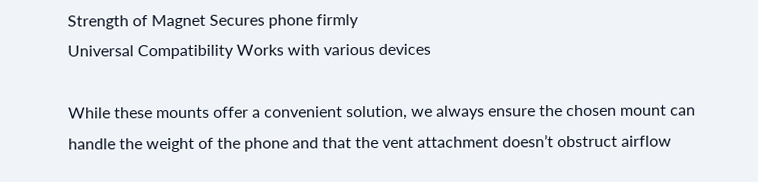Strength of Magnet Secures phone firmly
Universal Compatibility Works with various devices

While these mounts offer a convenient solution, we always ensure the chosen mount can handle the weight of the phone and that the vent attachment doesn’t obstruct airflow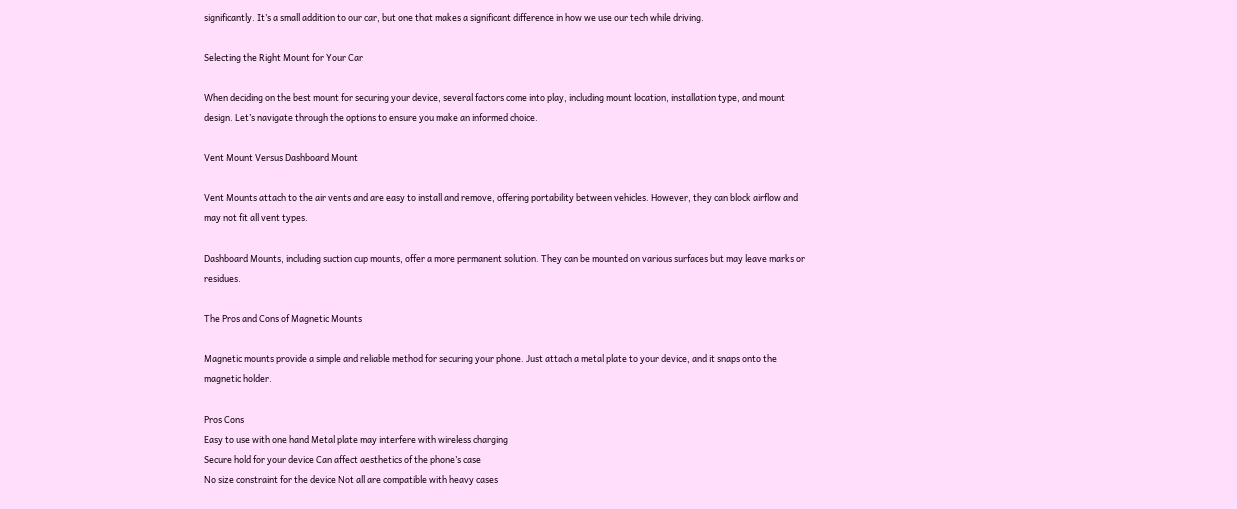significantly. It’s a small addition to our car, but one that makes a significant difference in how we use our tech while driving.

Selecting the Right Mount for Your Car

When deciding on the best mount for securing your device, several factors come into play, including mount location, installation type, and mount design. Let’s navigate through the options to ensure you make an informed choice.

Vent Mount Versus Dashboard Mount

Vent Mounts attach to the air vents and are easy to install and remove, offering portability between vehicles. However, they can block airflow and may not fit all vent types.

Dashboard Mounts, including suction cup mounts, offer a more permanent solution. They can be mounted on various surfaces but may leave marks or residues.

The Pros and Cons of Magnetic Mounts

Magnetic mounts provide a simple and reliable method for securing your phone. Just attach a metal plate to your device, and it snaps onto the magnetic holder.

Pros Cons
Easy to use with one hand Metal plate may interfere with wireless charging
Secure hold for your device Can affect aesthetics of the phone’s case
No size constraint for the device Not all are compatible with heavy cases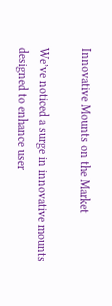Innovative Mounts on the Market

We’ve noticed a surge in innovative mounts designed to enhance user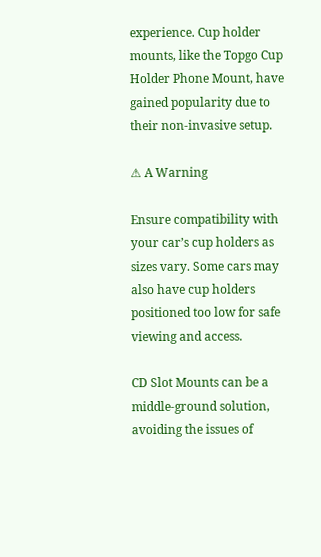experience. Cup holder mounts, like the Topgo Cup Holder Phone Mount, have gained popularity due to their non-invasive setup.

⚠ A Warning

Ensure compatibility with your car’s cup holders as sizes vary. Some cars may also have cup holders positioned too low for safe viewing and access.

CD Slot Mounts can be a middle-ground solution, avoiding the issues of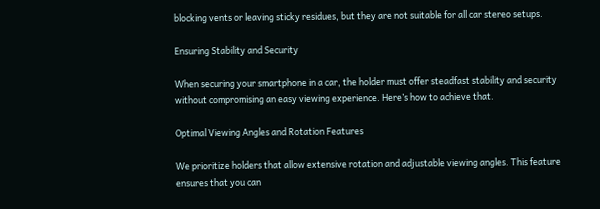blocking vents or leaving sticky residues, but they are not suitable for all car stereo setups.

Ensuring Stability and Security

When securing your smartphone in a car, the holder must offer steadfast stability and security without compromising an easy viewing experience. Here’s how to achieve that.

Optimal Viewing Angles and Rotation Features

We prioritize holders that allow extensive rotation and adjustable viewing angles. This feature ensures that you can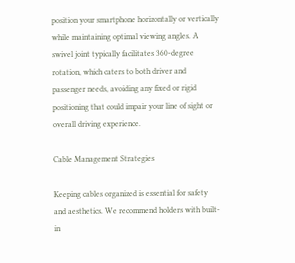position your smartphone horizontally or vertically while maintaining optimal viewing angles. A swivel joint typically facilitates 360-degree rotation, which caters to both driver and passenger needs, avoiding any fixed or rigid positioning that could impair your line of sight or overall driving experience.

Cable Management Strategies

Keeping cables organized is essential for safety and aesthetics. We recommend holders with built-in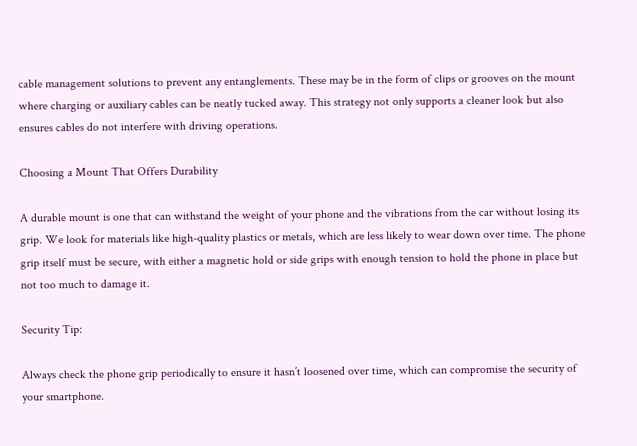cable management solutions to prevent any entanglements. These may be in the form of clips or grooves on the mount where charging or auxiliary cables can be neatly tucked away. This strategy not only supports a cleaner look but also ensures cables do not interfere with driving operations.

Choosing a Mount That Offers Durability

A durable mount is one that can withstand the weight of your phone and the vibrations from the car without losing its grip. We look for materials like high-quality plastics or metals, which are less likely to wear down over time. The phone grip itself must be secure, with either a magnetic hold or side grips with enough tension to hold the phone in place but not too much to damage it.

Security Tip:

Always check the phone grip periodically to ensure it hasn’t loosened over time, which can compromise the security of your smartphone.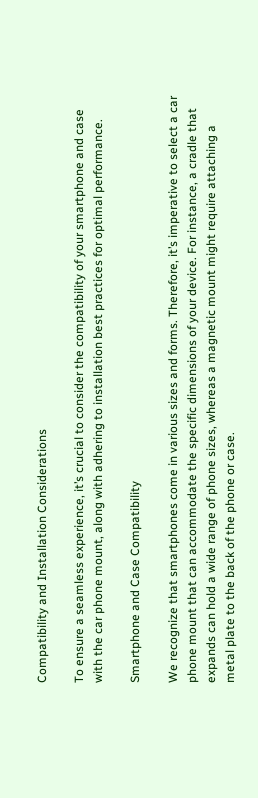Compatibility and Installation Considerations

To ensure a seamless experience, it’s crucial to consider the compatibility of your smartphone and case with the car phone mount, along with adhering to installation best practices for optimal performance.

Smartphone and Case Compatibility

We recognize that smartphones come in various sizes and forms. Therefore, it’s imperative to select a car phone mount that can accommodate the specific dimensions of your device. For instance, a cradle that expands can hold a wide range of phone sizes, whereas a magnetic mount might require attaching a metal plate to the back of the phone or case.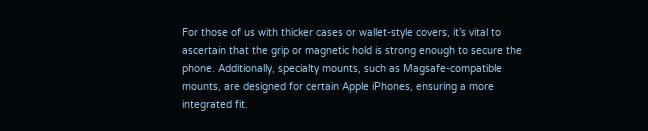For those of us with thicker cases or wallet-style covers, it’s vital to ascertain that the grip or magnetic hold is strong enough to secure the phone. Additionally, specialty mounts, such as Magsafe-compatible mounts, are designed for certain Apple iPhones, ensuring a more integrated fit.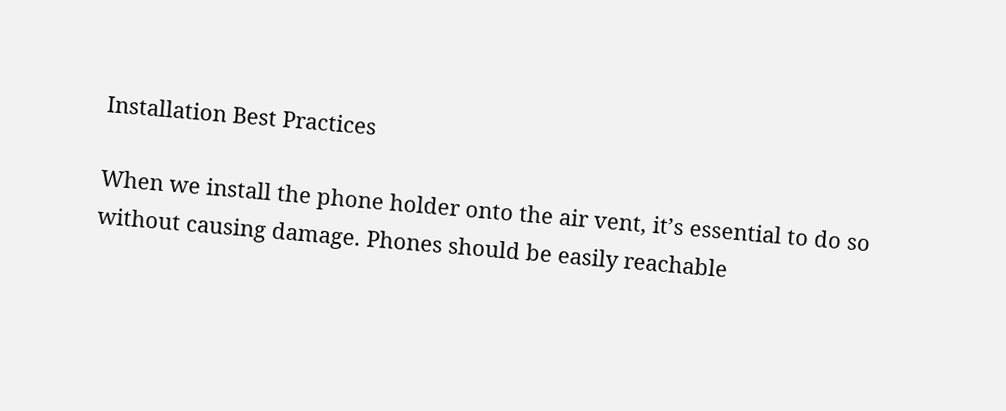Installation Best Practices

When we install the phone holder onto the air vent, it’s essential to do so without causing damage. Phones should be easily reachable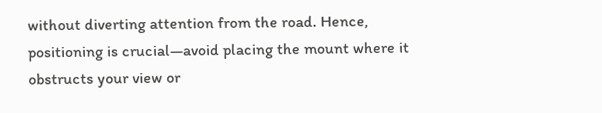without diverting attention from the road. Hence, positioning is crucial—avoid placing the mount where it obstructs your view or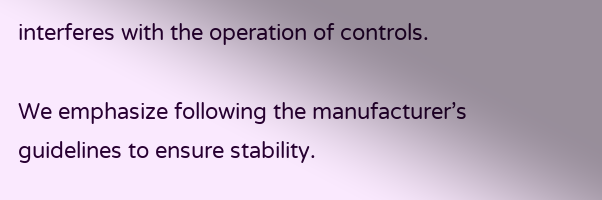interferes with the operation of controls.

We emphasize following the manufacturer’s guidelines to ensure stability.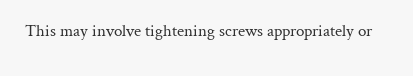This may involve tightening screws appropriately or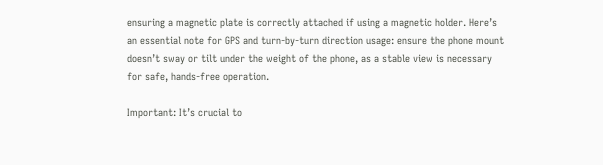ensuring a magnetic plate is correctly attached if using a magnetic holder. Here’s an essential note for GPS and turn-by-turn direction usage: ensure the phone mount doesn’t sway or tilt under the weight of the phone, as a stable view is necessary for safe, hands-free operation.

Important: It’s crucial to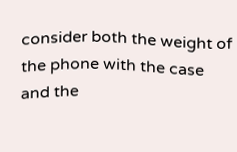consider both the weight of the phone with the case and the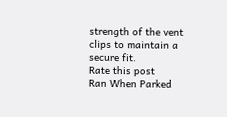strength of the vent clips to maintain a secure fit.
Rate this post
Ran When Parked